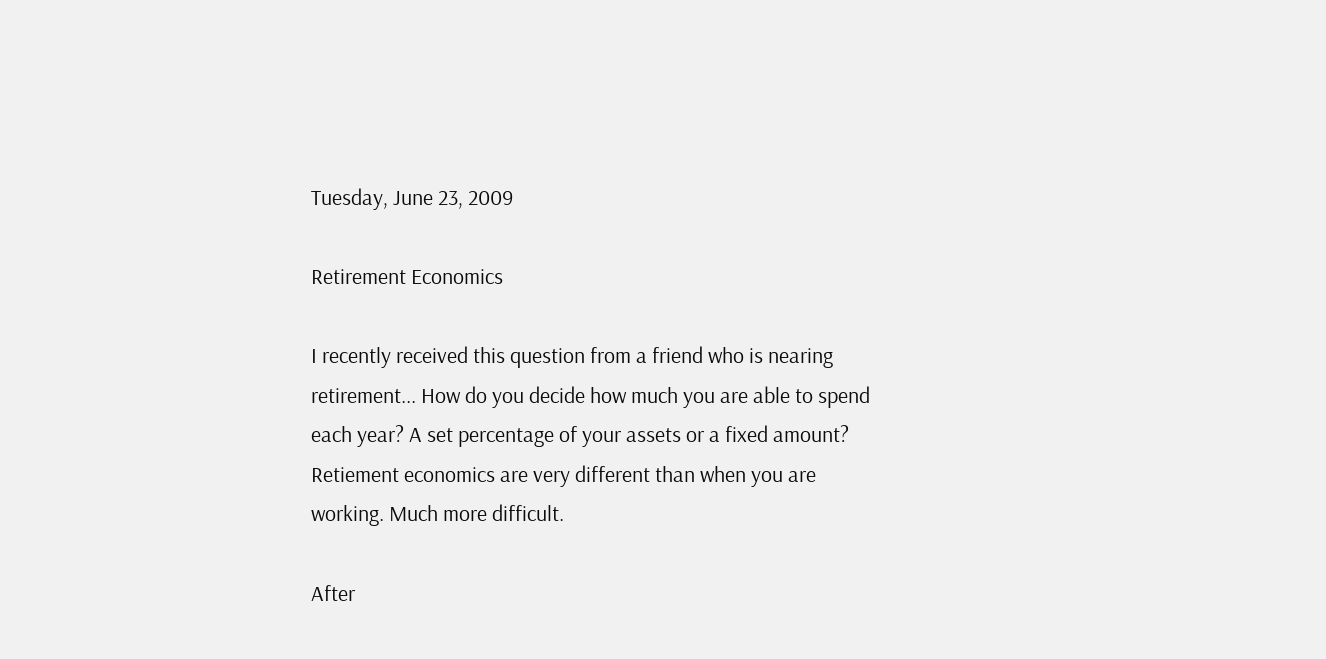Tuesday, June 23, 2009

Retirement Economics

I recently received this question from a friend who is nearing retirement... How do you decide how much you are able to spend each year? A set percentage of your assets or a fixed amount? Retiement economics are very different than when you are working. Much more difficult.

After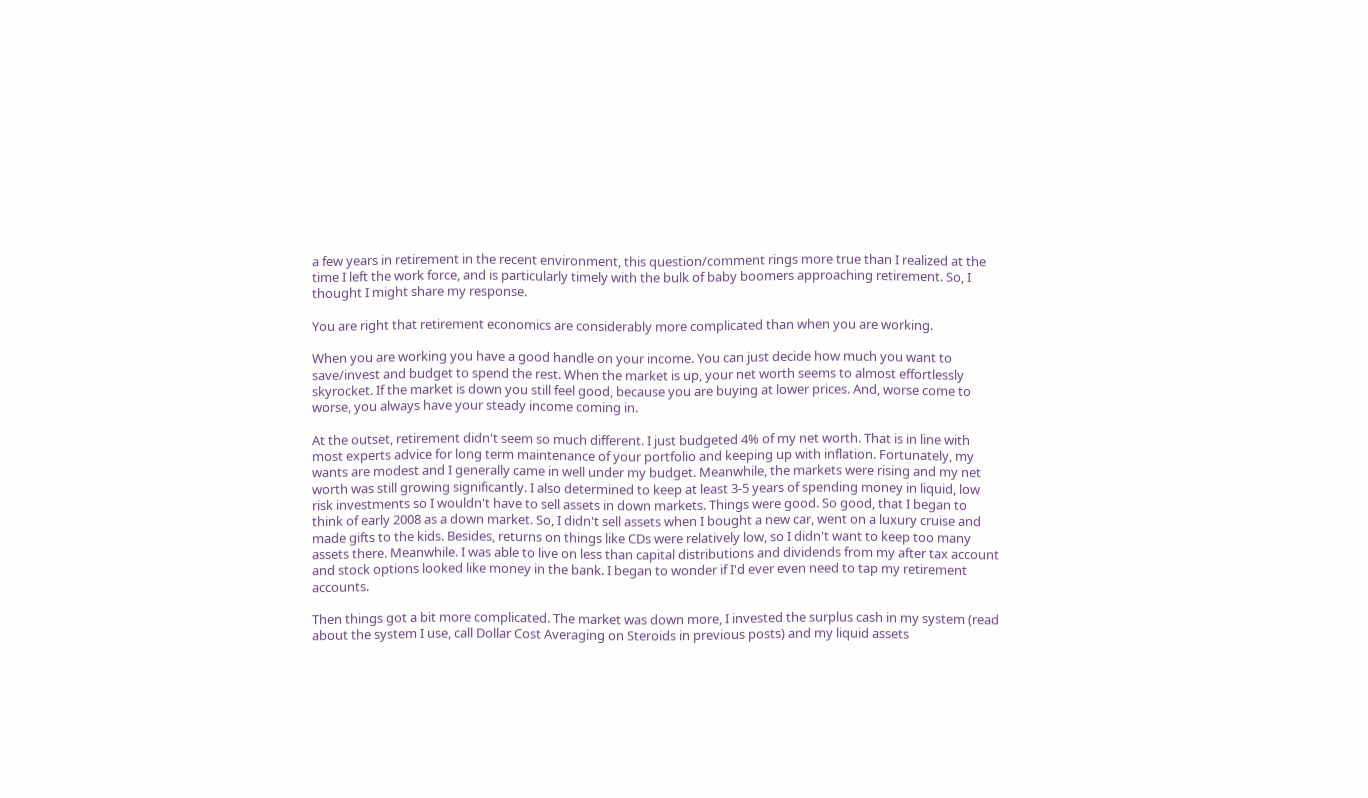a few years in retirement in the recent environment, this question/comment rings more true than I realized at the time I left the work force, and is particularly timely with the bulk of baby boomers approaching retirement. So, I thought I might share my response.

You are right that retirement economics are considerably more complicated than when you are working.

When you are working you have a good handle on your income. You can just decide how much you want to save/invest and budget to spend the rest. When the market is up, your net worth seems to almost effortlessly skyrocket. If the market is down you still feel good, because you are buying at lower prices. And, worse come to worse, you always have your steady income coming in.

At the outset, retirement didn't seem so much different. I just budgeted 4% of my net worth. That is in line with most experts advice for long term maintenance of your portfolio and keeping up with inflation. Fortunately, my wants are modest and I generally came in well under my budget. Meanwhile, the markets were rising and my net worth was still growing significantly. I also determined to keep at least 3-5 years of spending money in liquid, low risk investments so I wouldn't have to sell assets in down markets. Things were good. So good, that I began to think of early 2008 as a down market. So, I didn't sell assets when I bought a new car, went on a luxury cruise and made gifts to the kids. Besides, returns on things like CDs were relatively low, so I didn't want to keep too many assets there. Meanwhile. I was able to live on less than capital distributions and dividends from my after tax account and stock options looked like money in the bank. I began to wonder if I'd ever even need to tap my retirement accounts.

Then things got a bit more complicated. The market was down more, I invested the surplus cash in my system (read about the system I use, call Dollar Cost Averaging on Steroids in previous posts) and my liquid assets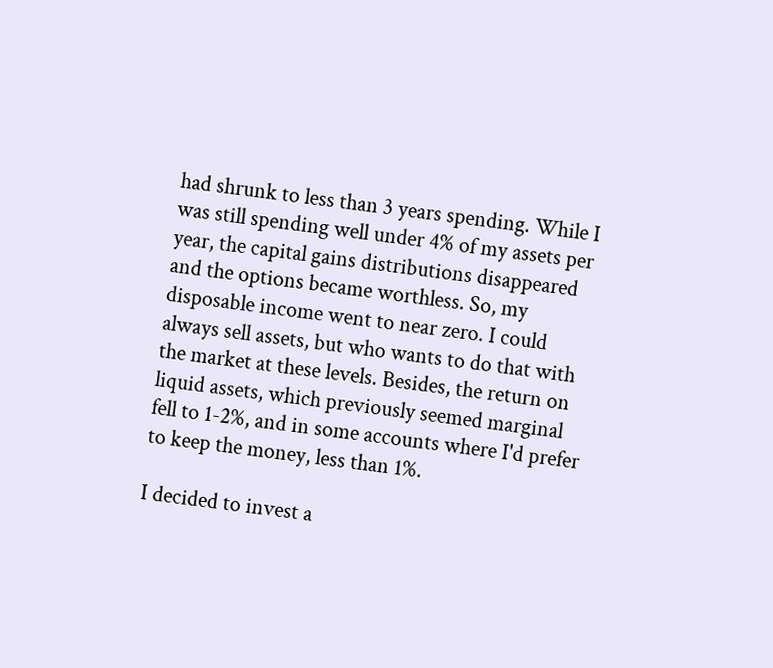had shrunk to less than 3 years spending. While I was still spending well under 4% of my assets per year, the capital gains distributions disappeared and the options became worthless. So, my disposable income went to near zero. I could always sell assets, but who wants to do that with the market at these levels. Besides, the return on liquid assets, which previously seemed marginal fell to 1-2%, and in some accounts where I'd prefer to keep the money, less than 1%.

I decided to invest a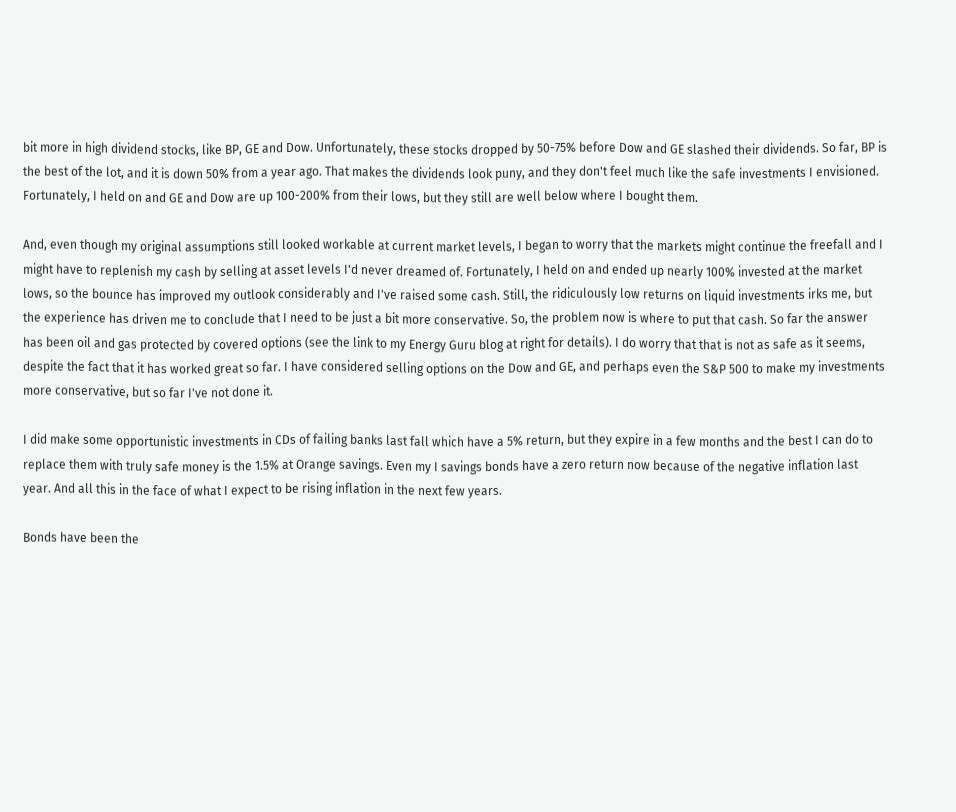bit more in high dividend stocks, like BP, GE and Dow. Unfortunately, these stocks dropped by 50-75% before Dow and GE slashed their dividends. So far, BP is the best of the lot, and it is down 50% from a year ago. That makes the dividends look puny, and they don't feel much like the safe investments I envisioned. Fortunately, I held on and GE and Dow are up 100-200% from their lows, but they still are well below where I bought them.

And, even though my original assumptions still looked workable at current market levels, I began to worry that the markets might continue the freefall and I might have to replenish my cash by selling at asset levels I'd never dreamed of. Fortunately, I held on and ended up nearly 100% invested at the market lows, so the bounce has improved my outlook considerably and I've raised some cash. Still, the ridiculously low returns on liquid investments irks me, but the experience has driven me to conclude that I need to be just a bit more conservative. So, the problem now is where to put that cash. So far the answer has been oil and gas protected by covered options (see the link to my Energy Guru blog at right for details). I do worry that that is not as safe as it seems, despite the fact that it has worked great so far. I have considered selling options on the Dow and GE, and perhaps even the S&P 500 to make my investments more conservative, but so far I've not done it.

I did make some opportunistic investments in CDs of failing banks last fall which have a 5% return, but they expire in a few months and the best I can do to replace them with truly safe money is the 1.5% at Orange savings. Even my I savings bonds have a zero return now because of the negative inflation last year. And all this in the face of what I expect to be rising inflation in the next few years.

Bonds have been the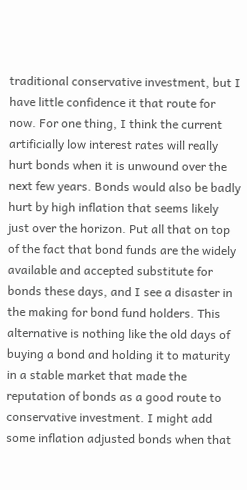traditional conservative investment, but I have little confidence it that route for now. For one thing, I think the current artificially low interest rates will really hurt bonds when it is unwound over the next few years. Bonds would also be badly hurt by high inflation that seems likely just over the horizon. Put all that on top of the fact that bond funds are the widely available and accepted substitute for bonds these days, and I see a disaster in the making for bond fund holders. This alternative is nothing like the old days of buying a bond and holding it to maturity in a stable market that made the reputation of bonds as a good route to conservative investment. I might add some inflation adjusted bonds when that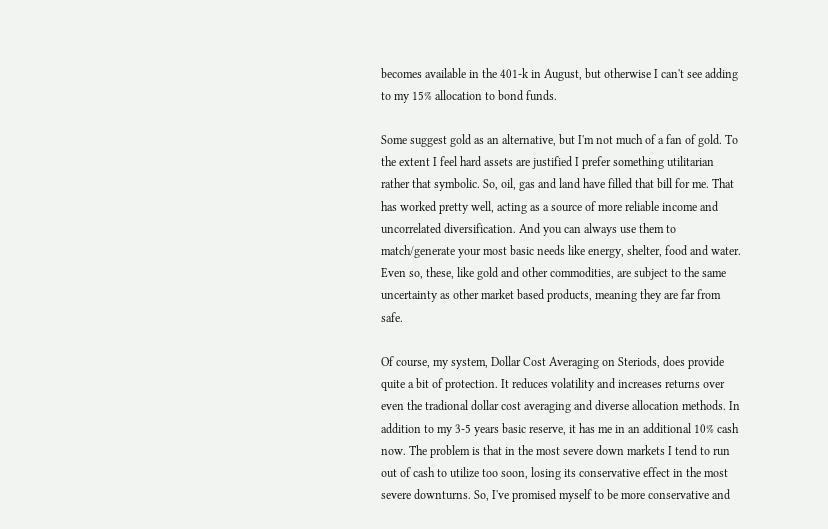becomes available in the 401-k in August, but otherwise I can't see adding to my 15% allocation to bond funds.

Some suggest gold as an alternative, but I'm not much of a fan of gold. To the extent I feel hard assets are justified I prefer something utilitarian rather that symbolic. So, oil, gas and land have filled that bill for me. That has worked pretty well, acting as a source of more reliable income and uncorrelated diversification. And you can always use them to match/generate your most basic needs like energy, shelter, food and water. Even so, these, like gold and other commodities, are subject to the same uncertainty as other market based products, meaning they are far from safe.

Of course, my system, Dollar Cost Averaging on Steriods, does provide quite a bit of protection. It reduces volatility and increases returns over even the tradional dollar cost averaging and diverse allocation methods. In addition to my 3-5 years basic reserve, it has me in an additional 10% cash now. The problem is that in the most severe down markets I tend to run out of cash to utilize too soon, losing its conservative effect in the most severe downturns. So, I've promised myself to be more conservative and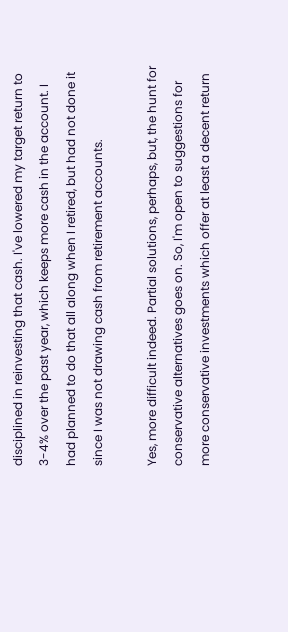disciplined in reinvesting that cash. I've lowered my target return to 3-4% over the past year, which keeps more cash in the account. I had planned to do that all along when I retired, but had not done it since I was not drawing cash from retirement accounts.

Yes, more difficult indeed. Partial solutions, perhaps, but, the hunt for conservative alternatives goes on. So, I'm open to suggestions for more conservative investments which offer at least a decent return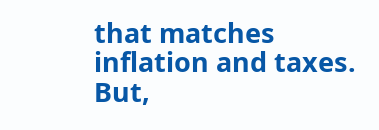that matches inflation and taxes. But,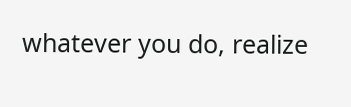whatever you do, realize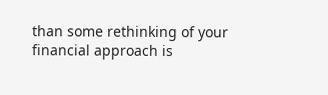than some rethinking of your financial approach is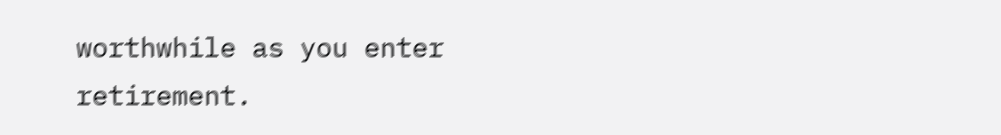worthwhile as you enter retirement.